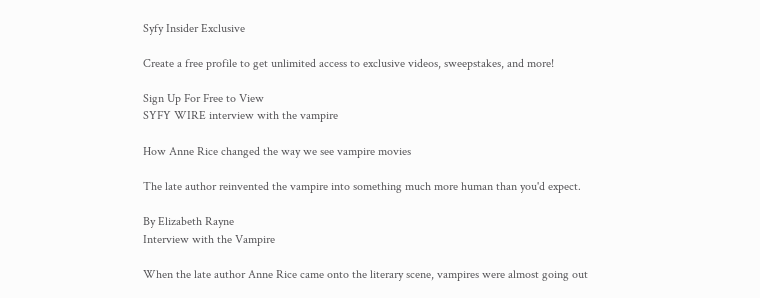Syfy Insider Exclusive

Create a free profile to get unlimited access to exclusive videos, sweepstakes, and more!

Sign Up For Free to View
SYFY WIRE interview with the vampire

How Anne Rice changed the way we see vampire movies

The late author reinvented the vampire into something much more human than you'd expect.

By Elizabeth Rayne
Interview with the Vampire

When the late author Anne Rice came onto the literary scene, vampires were almost going out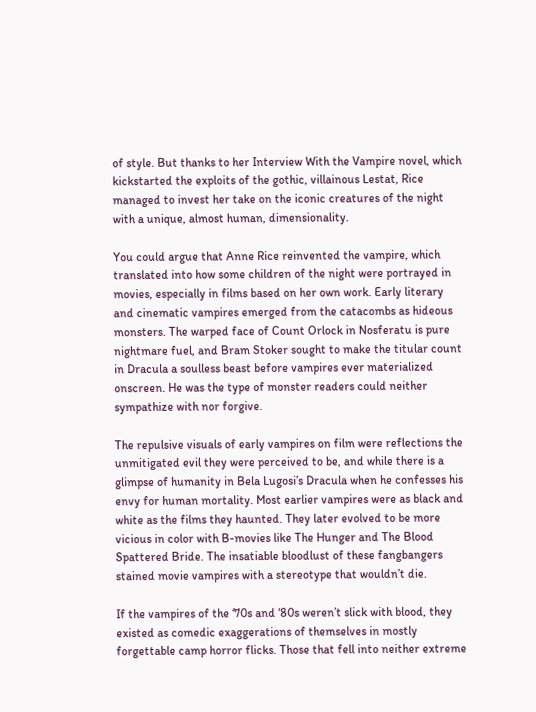of style. But thanks to her Interview With the Vampire novel, which kickstarted the exploits of the gothic, villainous Lestat, Rice managed to invest her take on the iconic creatures of the night with a unique, almost human, dimensionality.

You could argue that Anne Rice reinvented the vampire, which translated into how some children of the night were portrayed in movies, especially in films based on her own work. Early literary and cinematic vampires emerged from the catacombs as hideous monsters. The warped face of Count Orlock in Nosferatu is pure nightmare fuel, and Bram Stoker sought to make the titular count in Dracula a soulless beast before vampires ever materialized onscreen. He was the type of monster readers could neither sympathize with nor forgive.

The repulsive visuals of early vampires on film were reflections the unmitigated evil they were perceived to be, and while there is a glimpse of humanity in Bela Lugosi’s Dracula when he confesses his envy for human mortality. Most earlier vampires were as black and white as the films they haunted. They later evolved to be more vicious in color with B-movies like The Hunger and The Blood Spattered Bride. The insatiable bloodlust of these fangbangers stained movie vampires with a stereotype that wouldn’t die.

If the vampires of the ‘70s and ‘80s weren’t slick with blood, they existed as comedic exaggerations of themselves in mostly forgettable camp horror flicks. Those that fell into neither extreme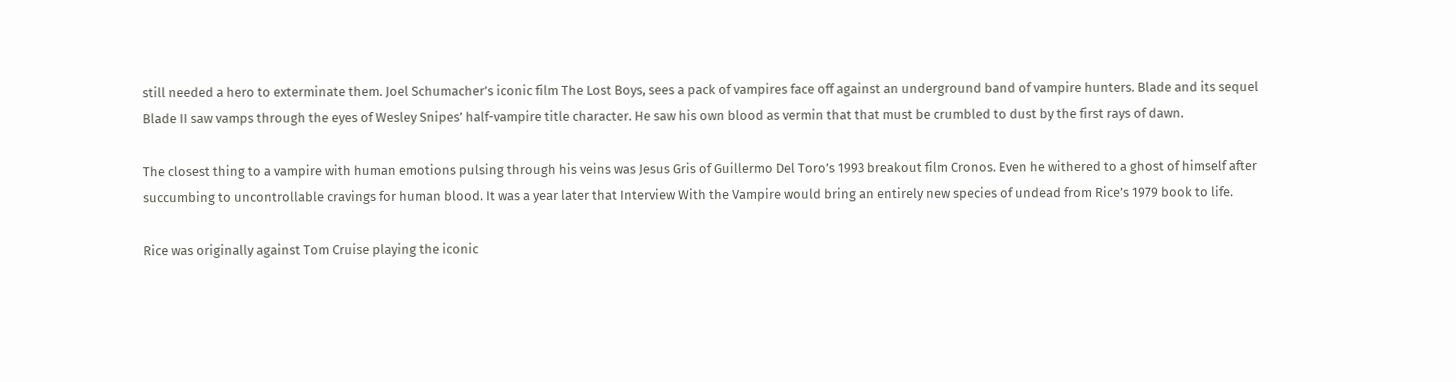still needed a hero to exterminate them. Joel Schumacher’s iconic film The Lost Boys, sees a pack of vampires face off against an underground band of vampire hunters. Blade and its sequel Blade II saw vamps through the eyes of Wesley Snipes’ half-vampire title character. He saw his own blood as vermin that that must be crumbled to dust by the first rays of dawn.

The closest thing to a vampire with human emotions pulsing through his veins was Jesus Gris of Guillermo Del Toro’s 1993 breakout film Cronos. Even he withered to a ghost of himself after succumbing to uncontrollable cravings for human blood. It was a year later that Interview With the Vampire would bring an entirely new species of undead from Rice’s 1979 book to life.

Rice was originally against Tom Cruise playing the iconic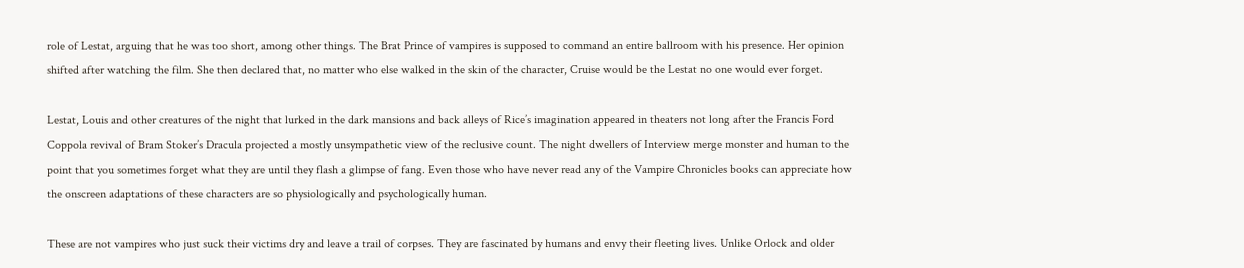role of Lestat, arguing that he was too short, among other things. The Brat Prince of vampires is supposed to command an entire ballroom with his presence. Her opinion shifted after watching the film. She then declared that, no matter who else walked in the skin of the character, Cruise would be the Lestat no one would ever forget.

Lestat, Louis and other creatures of the night that lurked in the dark mansions and back alleys of Rice’s imagination appeared in theaters not long after the Francis Ford Coppola revival of Bram Stoker’s Dracula projected a mostly unsympathetic view of the reclusive count. The night dwellers of Interview merge monster and human to the point that you sometimes forget what they are until they flash a glimpse of fang. Even those who have never read any of the Vampire Chronicles books can appreciate how the onscreen adaptations of these characters are so physiologically and psychologically human.

These are not vampires who just suck their victims dry and leave a trail of corpses. They are fascinated by humans and envy their fleeting lives. Unlike Orlock and older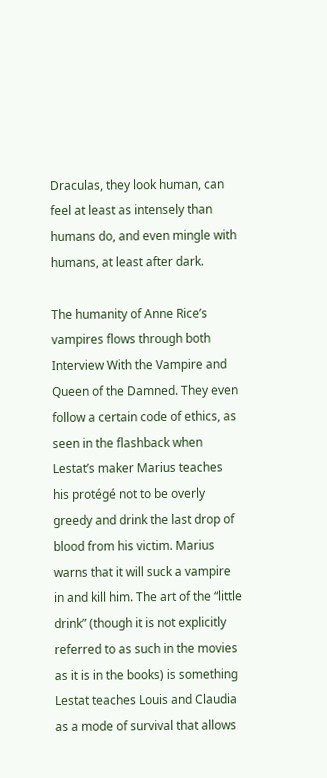Draculas, they look human, can feel at least as intensely than humans do, and even mingle with humans, at least after dark.

The humanity of Anne Rice’s vampires flows through both Interview With the Vampire and Queen of the Damned. They even follow a certain code of ethics, as seen in the flashback when Lestat’s maker Marius teaches his protégé not to be overly greedy and drink the last drop of blood from his victim. Marius warns that it will suck a vampire in and kill him. The art of the “little drink” (though it is not explicitly referred to as such in the movies as it is in the books) is something Lestat teaches Louis and Claudia as a mode of survival that allows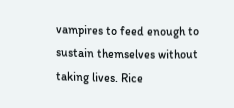vampires to feed enough to sustain themselves without taking lives. Rice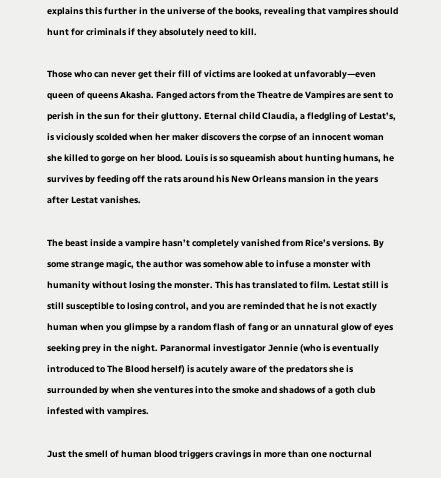explains this further in the universe of the books, revealing that vampires should hunt for criminals if they absolutely need to kill.

Those who can never get their fill of victims are looked at unfavorably—even queen of queens Akasha. Fanged actors from the Theatre de Vampires are sent to perish in the sun for their gluttony. Eternal child Claudia, a fledgling of Lestat’s, is viciously scolded when her maker discovers the corpse of an innocent woman she killed to gorge on her blood. Louis is so squeamish about hunting humans, he survives by feeding off the rats around his New Orleans mansion in the years after Lestat vanishes.

The beast inside a vampire hasn’t completely vanished from Rice’s versions. By some strange magic, the author was somehow able to infuse a monster with humanity without losing the monster. This has translated to film. Lestat still is still susceptible to losing control, and you are reminded that he is not exactly human when you glimpse by a random flash of fang or an unnatural glow of eyes seeking prey in the night. Paranormal investigator Jennie (who is eventually introduced to The Blood herself) is acutely aware of the predators she is surrounded by when she ventures into the smoke and shadows of a goth club infested with vampires.

Just the smell of human blood triggers cravings in more than one nocturnal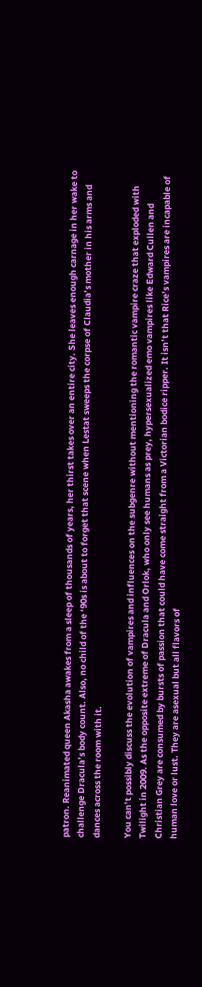patron. Reanimated queen Akasha awakes from a sleep of thousands of years, her thirst takes over an entire city. She leaves enough carnage in her wake to challenge Dracula’s body count. Also, no child of the ‘90s is about to forget that scene when Lestat sweeps the corpse of Claudia’s mother in his arms and dances across the room with it.

You can’t possibly discuss the evolution of vampires and influences on the subgenre without mentioning the romantic vampire craze that exploded with Twilight in 2009. As the opposite extreme of Dracula and Orlok, who only see humans as prey, hypersexualized emo vampires like Edward Cullen and Christian Grey are consumed by bursts of passion that could have come straight from a Victorian bodice ripper. It isn’t that Rice’s vampires are incapable of human love or lust. They are asexual but all flavors of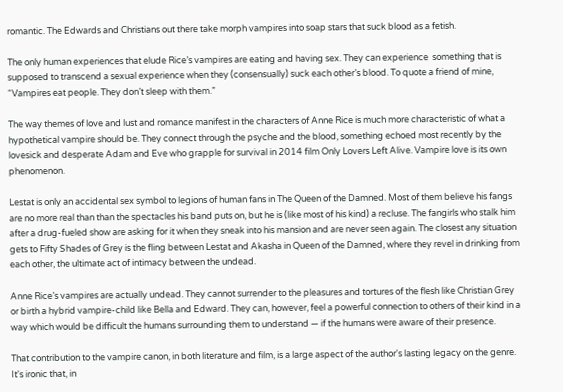romantic. The Edwards and Christians out there take morph vampires into soap stars that suck blood as a fetish.

The only human experiences that elude Rice’s vampires are eating and having sex. They can experience  something that is supposed to transcend a sexual experience when they (consensually) suck each other’s blood. To quote a friend of mine, “Vampires eat people. They don’t sleep with them.”

The way themes of love and lust and romance manifest in the characters of Anne Rice is much more characteristic of what a hypothetical vampire should be. They connect through the psyche and the blood, something echoed most recently by the lovesick and desperate Adam and Eve who grapple for survival in 2014 film Only Lovers Left Alive. Vampire love is its own phenomenon.

Lestat is only an accidental sex symbol to legions of human fans in The Queen of the Damned. Most of them believe his fangs are no more real than than the spectacles his band puts on, but he is (like most of his kind) a recluse. The fangirls who stalk him after a drug-fueled show are asking for it when they sneak into his mansion and are never seen again. The closest any situation gets to Fifty Shades of Grey is the fling between Lestat and Akasha in Queen of the Damned, where they revel in drinking from each other, the ultimate act of intimacy between the undead.

Anne Rice’s vampires are actually undead. They cannot surrender to the pleasures and tortures of the flesh like Christian Grey or birth a hybrid vampire-child like Bella and Edward. They can, however, feel a powerful connection to others of their kind in a way which would be difficult the humans surrounding them to understand — if the humans were aware of their presence.

That contribution to the vampire canon, in both literature and film, is a large aspect of the author's lasting legacy on the genre. It's ironic that, in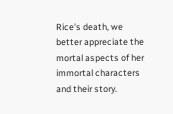Rice's death, we better appreciate the mortal aspects of her immortal characters and their story.